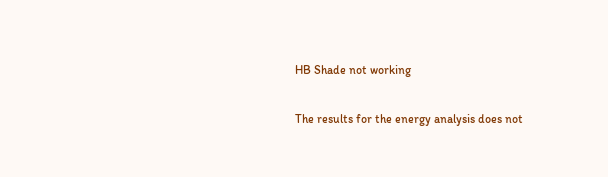HB Shade not working

The results for the energy analysis does not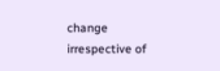change irrespective of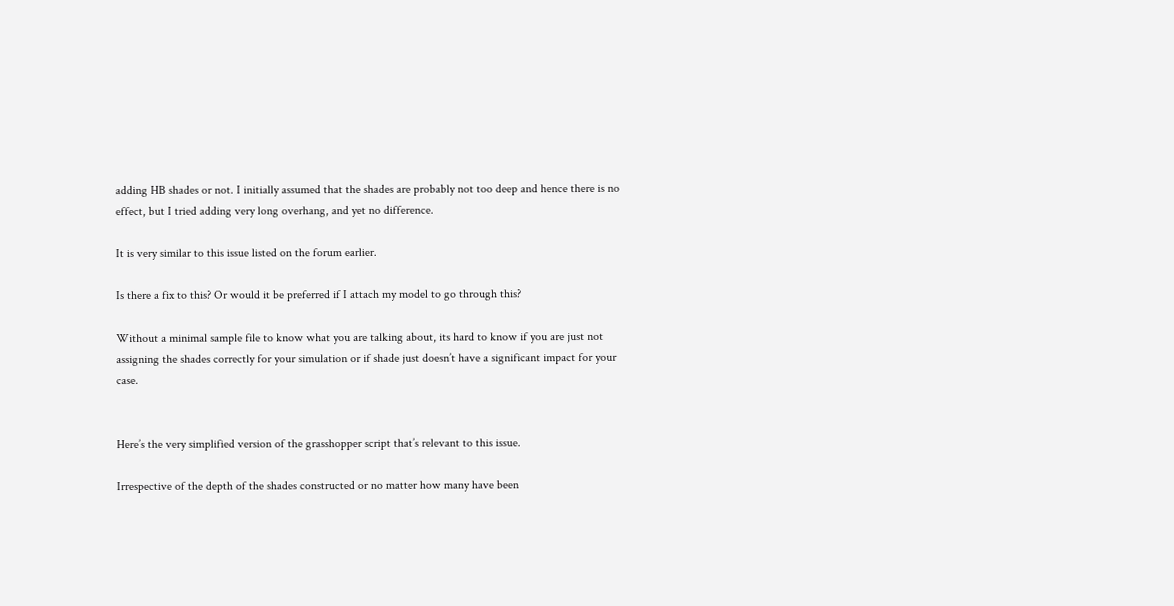adding HB shades or not. I initially assumed that the shades are probably not too deep and hence there is no effect, but I tried adding very long overhang, and yet no difference.

It is very similar to this issue listed on the forum earlier.

Is there a fix to this? Or would it be preferred if I attach my model to go through this?

Without a minimal sample file to know what you are talking about, its hard to know if you are just not assigning the shades correctly for your simulation or if shade just doesn’t have a significant impact for your case.


Here’s the very simplified version of the grasshopper script that’s relevant to this issue.

Irrespective of the depth of the shades constructed or no matter how many have been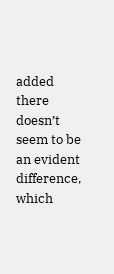added there doesn’t seem to be an evident difference, which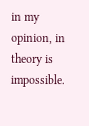in my opinion, in theory is impossible.